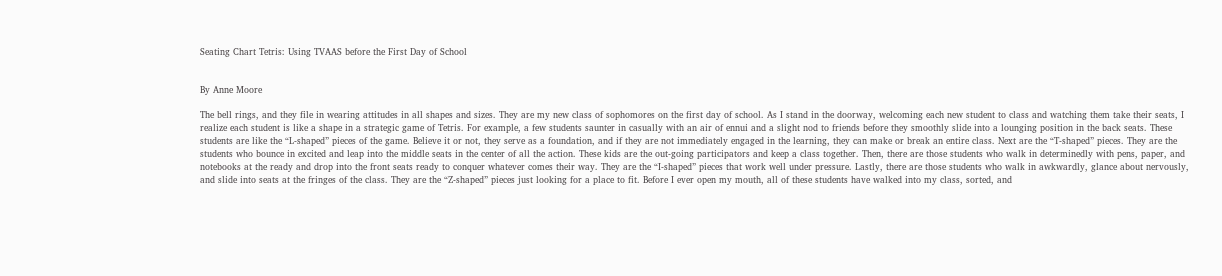Seating Chart Tetris: Using TVAAS before the First Day of School


By Anne Moore

The bell rings, and they file in wearing attitudes in all shapes and sizes. They are my new class of sophomores on the first day of school. As I stand in the doorway, welcoming each new student to class and watching them take their seats, I realize each student is like a shape in a strategic game of Tetris. For example, a few students saunter in casually with an air of ennui and a slight nod to friends before they smoothly slide into a lounging position in the back seats. These students are like the “L-shaped” pieces of the game. Believe it or not, they serve as a foundation, and if they are not immediately engaged in the learning, they can make or break an entire class. Next are the “T-shaped” pieces. They are the students who bounce in excited and leap into the middle seats in the center of all the action. These kids are the out-going participators and keep a class together. Then, there are those students who walk in determinedly with pens, paper, and notebooks at the ready and drop into the front seats ready to conquer whatever comes their way. They are the “I-shaped” pieces that work well under pressure. Lastly, there are those students who walk in awkwardly, glance about nervously, and slide into seats at the fringes of the class. They are the “Z-shaped” pieces just looking for a place to fit. Before I ever open my mouth, all of these students have walked into my class, sorted, and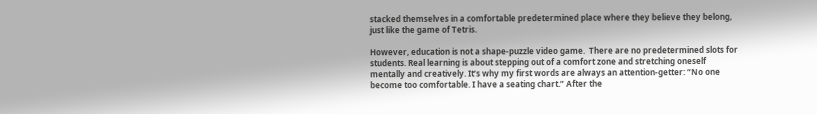stacked themselves in a comfortable predetermined place where they believe they belong, just like the game of Tetris.

However, education is not a shape-puzzle video game.  There are no predetermined slots for students. Real learning is about stepping out of a comfort zone and stretching oneself mentally and creatively. It’s why my first words are always an attention-getter: “No one become too comfortable. I have a seating chart.” After the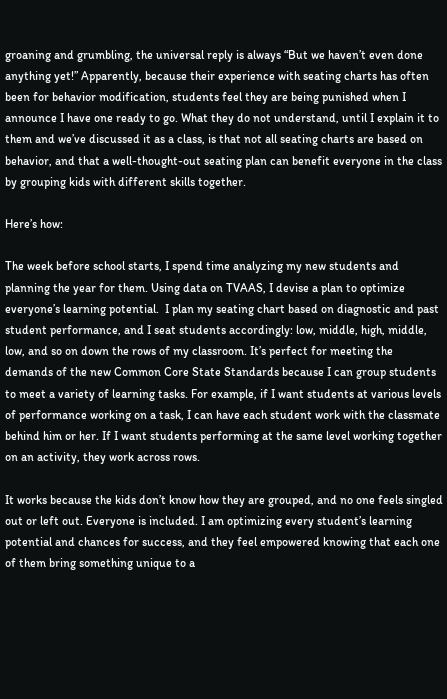groaning and grumbling, the universal reply is always “But we haven’t even done anything yet!” Apparently, because their experience with seating charts has often been for behavior modification, students feel they are being punished when I announce I have one ready to go. What they do not understand, until I explain it to them and we’ve discussed it as a class, is that not all seating charts are based on behavior, and that a well-thought-out seating plan can benefit everyone in the class by grouping kids with different skills together.

Here’s how:

The week before school starts, I spend time analyzing my new students and planning the year for them. Using data on TVAAS, I devise a plan to optimize everyone’s learning potential.  I plan my seating chart based on diagnostic and past student performance, and I seat students accordingly: low, middle, high, middle, low, and so on down the rows of my classroom. It’s perfect for meeting the demands of the new Common Core State Standards because I can group students to meet a variety of learning tasks. For example, if I want students at various levels of performance working on a task, I can have each student work with the classmate behind him or her. If I want students performing at the same level working together on an activity, they work across rows.

It works because the kids don’t know how they are grouped, and no one feels singled out or left out. Everyone is included. I am optimizing every student’s learning potential and chances for success, and they feel empowered knowing that each one of them bring something unique to a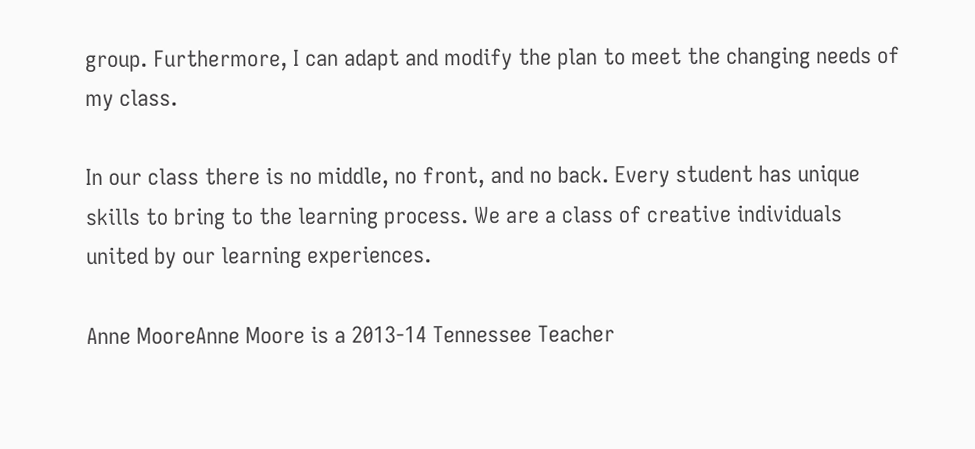group. Furthermore, I can adapt and modify the plan to meet the changing needs of my class.

In our class there is no middle, no front, and no back. Every student has unique skills to bring to the learning process. We are a class of creative individuals united by our learning experiences.

Anne MooreAnne Moore is a 2013-14 Tennessee Teacher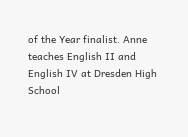of the Year finalist. Anne teaches English II and English IV at Dresden High School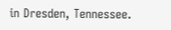in Dresden, Tennessee.